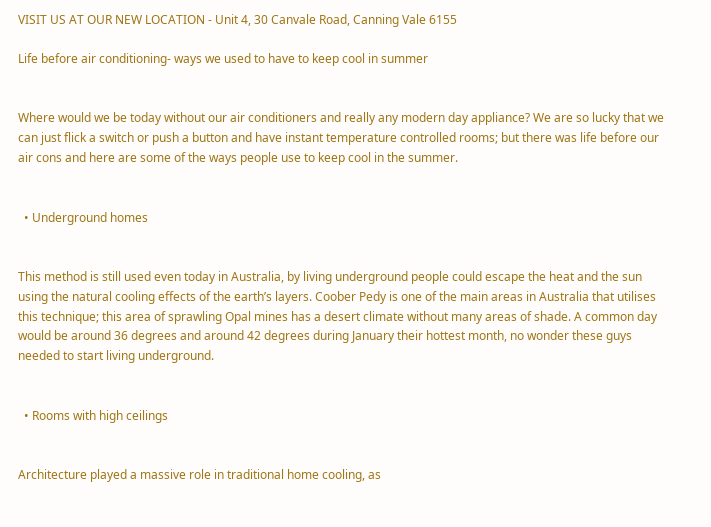VISIT US AT OUR NEW LOCATION - Unit 4, 30 Canvale Road, Canning Vale 6155

Life before air conditioning- ways we used to have to keep cool in summer


Where would we be today without our air conditioners and really any modern day appliance? We are so lucky that we can just flick a switch or push a button and have instant temperature controlled rooms; but there was life before our air cons and here are some of the ways people use to keep cool in the summer.


  • Underground homes


This method is still used even today in Australia, by living underground people could escape the heat and the sun using the natural cooling effects of the earth’s layers. Coober Pedy is one of the main areas in Australia that utilises this technique; this area of sprawling Opal mines has a desert climate without many areas of shade. A common day would be around 36 degrees and around 42 degrees during January their hottest month, no wonder these guys needed to start living underground.


  • Rooms with high ceilings


Architecture played a massive role in traditional home cooling, as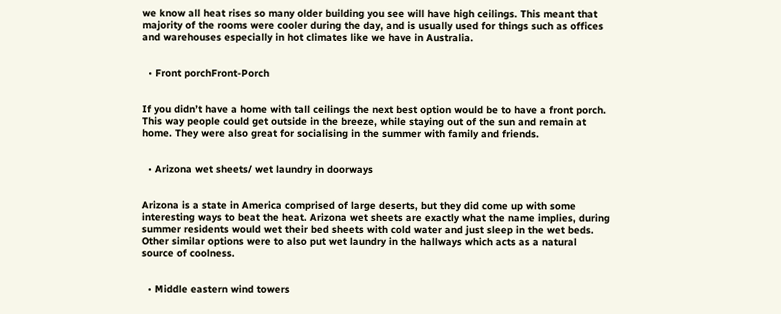we know all heat rises so many older building you see will have high ceilings. This meant that majority of the rooms were cooler during the day, and is usually used for things such as offices and warehouses especially in hot climates like we have in Australia.


  • Front porchFront-Porch


If you didn’t have a home with tall ceilings the next best option would be to have a front porch. This way people could get outside in the breeze, while staying out of the sun and remain at home. They were also great for socialising in the summer with family and friends.


  • Arizona wet sheets/ wet laundry in doorways


Arizona is a state in America comprised of large deserts, but they did come up with some interesting ways to beat the heat. Arizona wet sheets are exactly what the name implies, during summer residents would wet their bed sheets with cold water and just sleep in the wet beds. Other similar options were to also put wet laundry in the hallways which acts as a natural source of coolness.


  • Middle eastern wind towers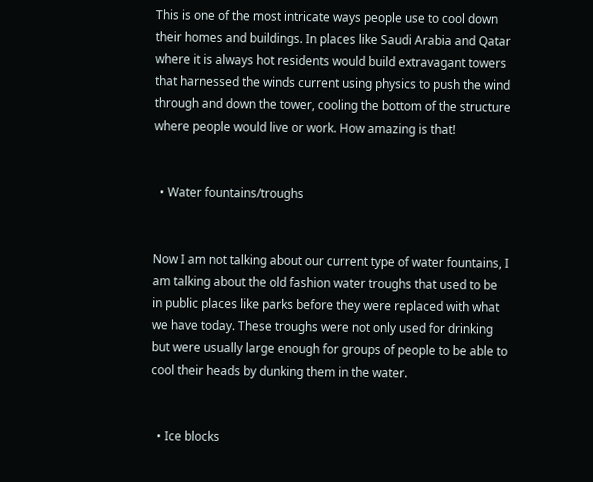This is one of the most intricate ways people use to cool down their homes and buildings. In places like Saudi Arabia and Qatar where it is always hot residents would build extravagant towers that harnessed the winds current using physics to push the wind through and down the tower, cooling the bottom of the structure where people would live or work. How amazing is that!


  • Water fountains/troughs


Now I am not talking about our current type of water fountains, I am talking about the old fashion water troughs that used to be in public places like parks before they were replaced with what we have today. These troughs were not only used for drinking but were usually large enough for groups of people to be able to cool their heads by dunking them in the water.


  • Ice blocks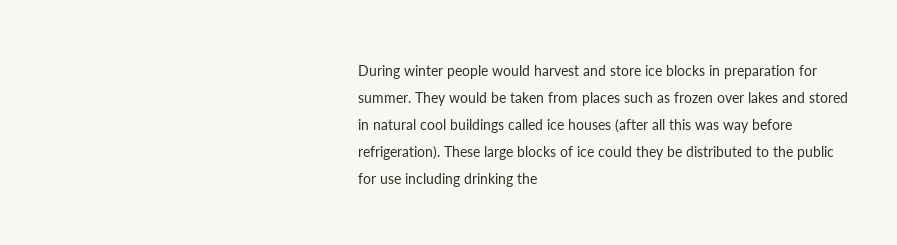During winter people would harvest and store ice blocks in preparation for summer. They would be taken from places such as frozen over lakes and stored in natural cool buildings called ice houses (after all this was way before refrigeration). These large blocks of ice could they be distributed to the public for use including drinking the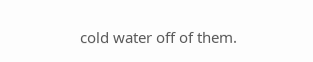cold water off of them.